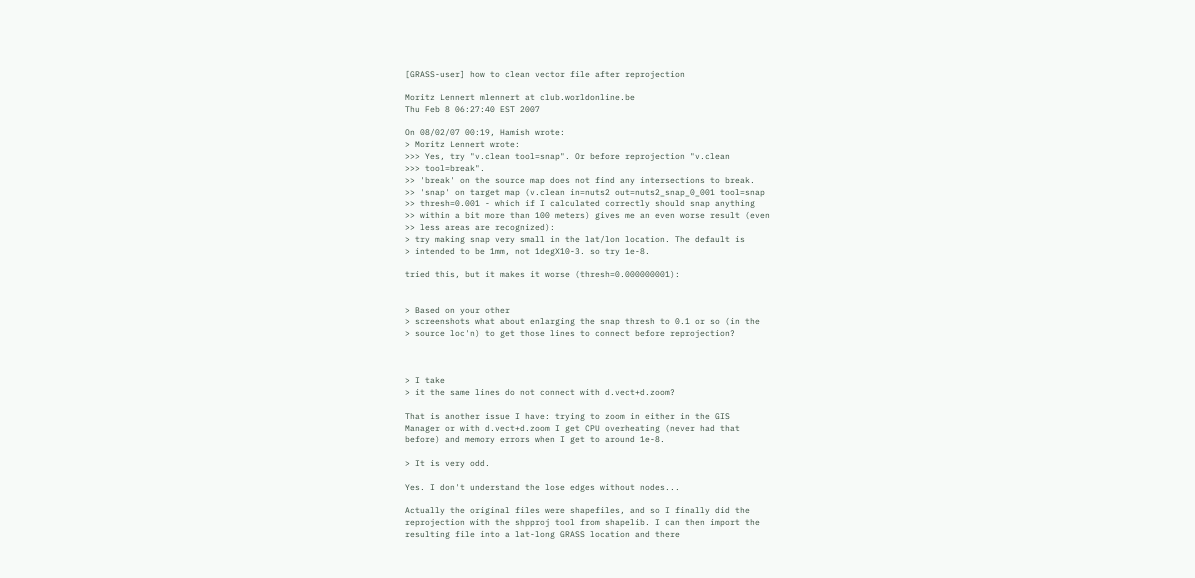[GRASS-user] how to clean vector file after reprojection

Moritz Lennert mlennert at club.worldonline.be
Thu Feb 8 06:27:40 EST 2007

On 08/02/07 00:19, Hamish wrote:
> Moritz Lennert wrote:
>>> Yes, try "v.clean tool=snap". Or before reprojection "v.clean
>>> tool=break".
>> 'break' on the source map does not find any intersections to break.
>> 'snap' on target map (v.clean in=nuts2 out=nuts2_snap_0_001 tool=snap
>> thresh=0.001 - which if I calculated correctly should snap anything
>> within a bit more than 100 meters) gives me an even worse result (even
>> less areas are recognized):
> try making snap very small in the lat/lon location. The default is
> intended to be 1mm, not 1degX10-3. so try 1e-8.

tried this, but it makes it worse (thresh=0.000000001):


> Based on your other
> screenshots what about enlarging the snap thresh to 0.1 or so (in the
> source loc'n) to get those lines to connect before reprojection?



> I take
> it the same lines do not connect with d.vect+d.zoom?

That is another issue I have: trying to zoom in either in the GIS
Manager or with d.vect+d.zoom I get CPU overheating (never had that
before) and memory errors when I get to around 1e-8.

> It is very odd.

Yes. I don't understand the lose edges without nodes...

Actually the original files were shapefiles, and so I finally did the
reprojection with the shpproj tool from shapelib. I can then import the
resulting file into a lat-long GRASS location and there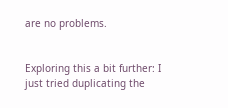are no problems.


Exploring this a bit further: I just tried duplicating the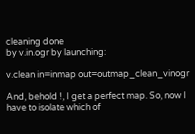cleaning done
by v.in.ogr by launching:

v.clean in=inmap out=outmap_clean_vinogr

And, behold !, I get a perfect map. So, now I have to isolate which of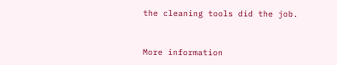the cleaning tools did the job.


More information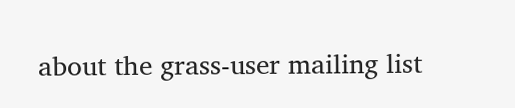about the grass-user mailing list